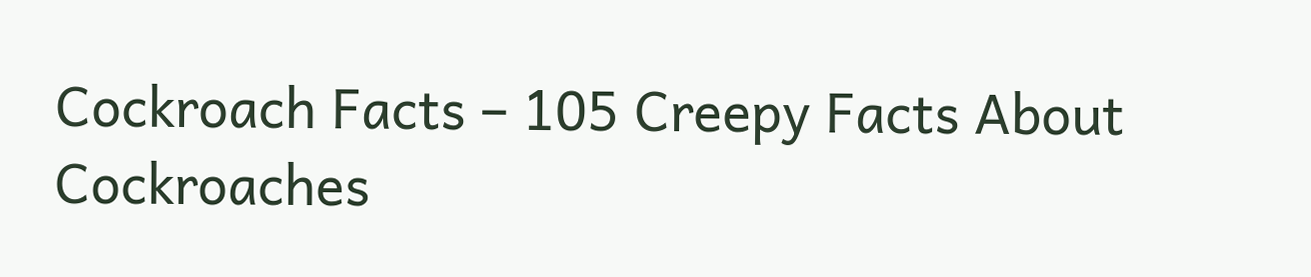Cockroach Facts – 105 Creepy Facts About Cockroaches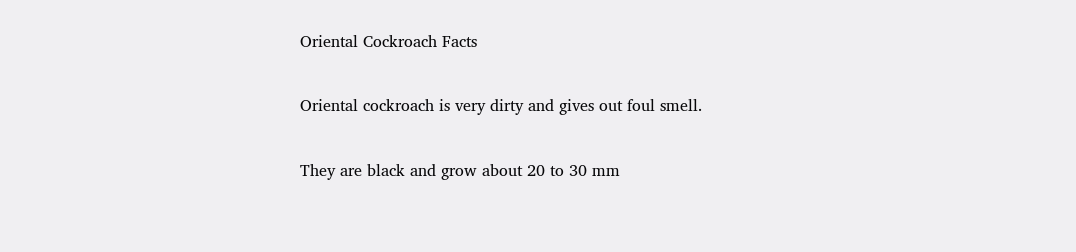Oriental Cockroach Facts

Oriental cockroach is very dirty and gives out foul smell.

They are black and grow about 20 to 30 mm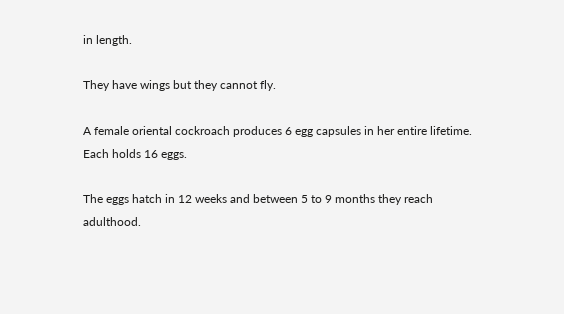in length.

They have wings but they cannot fly.

A female oriental cockroach produces 6 egg capsules in her entire lifetime. Each holds 16 eggs.

The eggs hatch in 12 weeks and between 5 to 9 months they reach adulthood.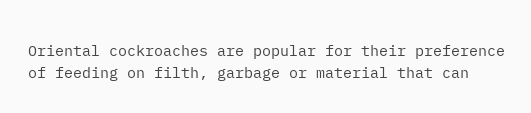Oriental cockroaches are popular for their preference of feeding on filth, garbage or material that can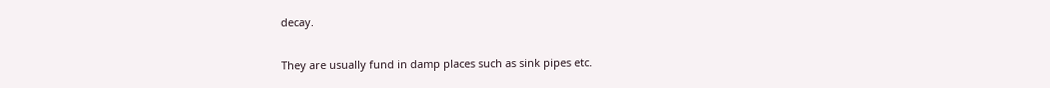decay.

They are usually fund in damp places such as sink pipes etc.